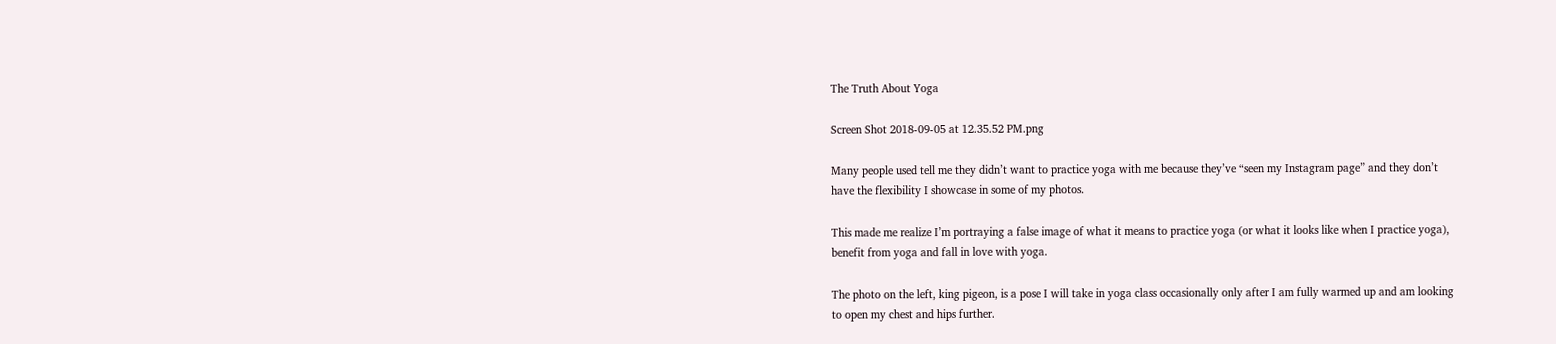The Truth About Yoga

Screen Shot 2018-09-05 at 12.35.52 PM.png

Many people used tell me they didn’t want to practice yoga with me because they’ve “seen my Instagram page” and they don’t have the flexibility I showcase in some of my photos.

This made me realize I’m portraying a false image of what it means to practice yoga (or what it looks like when I practice yoga), benefit from yoga and fall in love with yoga.

The photo on the left, king pigeon, is a pose I will take in yoga class occasionally only after I am fully warmed up and am looking to open my chest and hips further.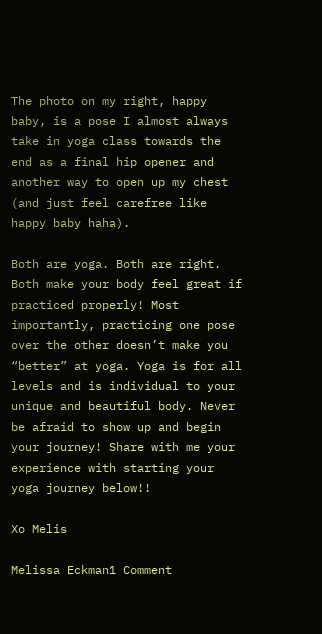The photo on my right, happy baby, is a pose I almost always take in yoga class towards the end as a final hip opener and another way to open up my chest (and just feel carefree like happy baby haha).

Both are yoga. Both are right. Both make your body feel great if practiced properly! Most importantly, practicing one pose over the other doesn’t make you “better” at yoga. Yoga is for all levels and is individual to your unique and beautiful body. Never be afraid to show up and begin your journey! Share with me your experience with starting your yoga journey below!!

Xo Melis

Melissa Eckman1 Comment